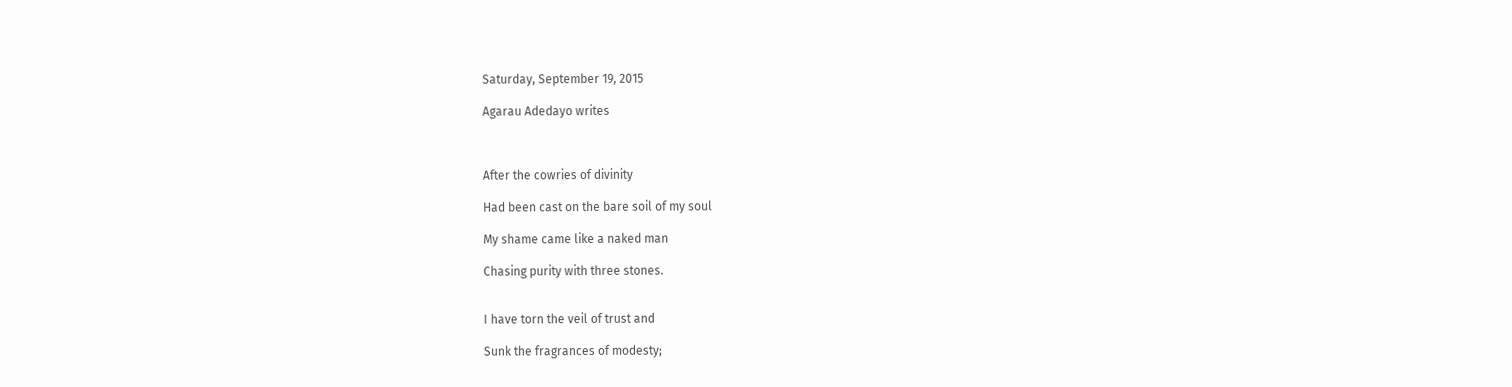Saturday, September 19, 2015

Agarau Adedayo writes



After the cowries of divinity

Had been cast on the bare soil of my soul

My shame came like a naked man

Chasing purity with three stones.


I have torn the veil of trust and

Sunk the fragrances of modesty;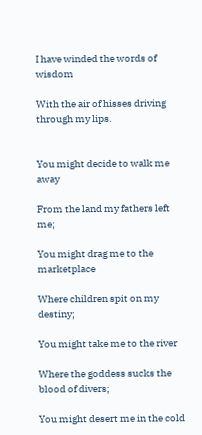I have winded the words of wisdom

With the air of hisses driving through my lips.


You might decide to walk me away

From the land my fathers left me;

You might drag me to the marketplace

Where children spit on my destiny;

You might take me to the river

Where the goddess sucks the blood of divers;

You might desert me in the cold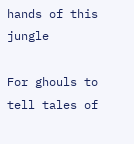hands of this jungle

For ghouls to tell tales of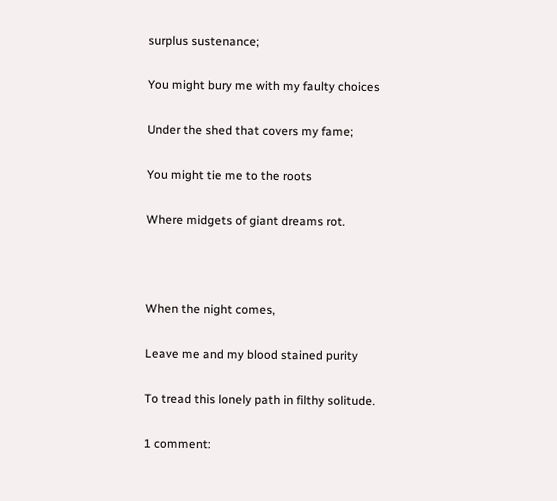surplus sustenance;

You might bury me with my faulty choices

Under the shed that covers my fame;

You might tie me to the roots

Where midgets of giant dreams rot.



When the night comes,

Leave me and my blood stained purity

To tread this lonely path in filthy solitude.

1 comment: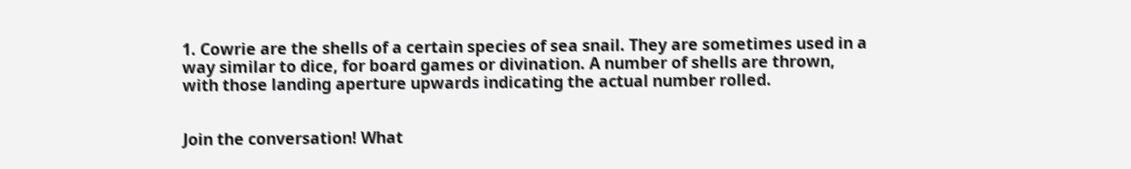1. Cowrie are the shells of a certain species of sea snail. They are sometimes used in a way similar to dice, for board games or divination. A number of shells are thrown, with those landing aperture upwards indicating the actual number rolled.


Join the conversation! What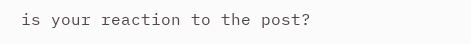is your reaction to the post?